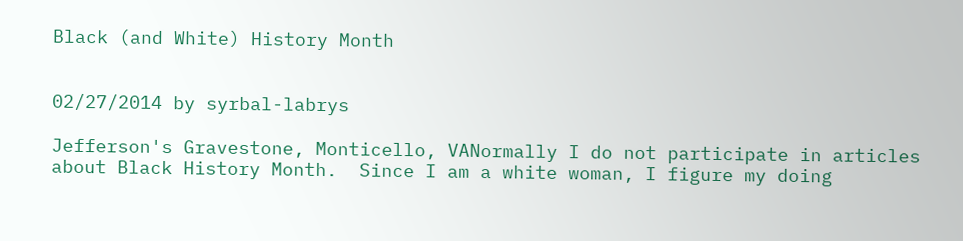Black (and White) History Month


02/27/2014 by syrbal-labrys

Jefferson's Gravestone, Monticello, VANormally I do not participate in articles about Black History Month.  Since I am a white woman, I figure my doing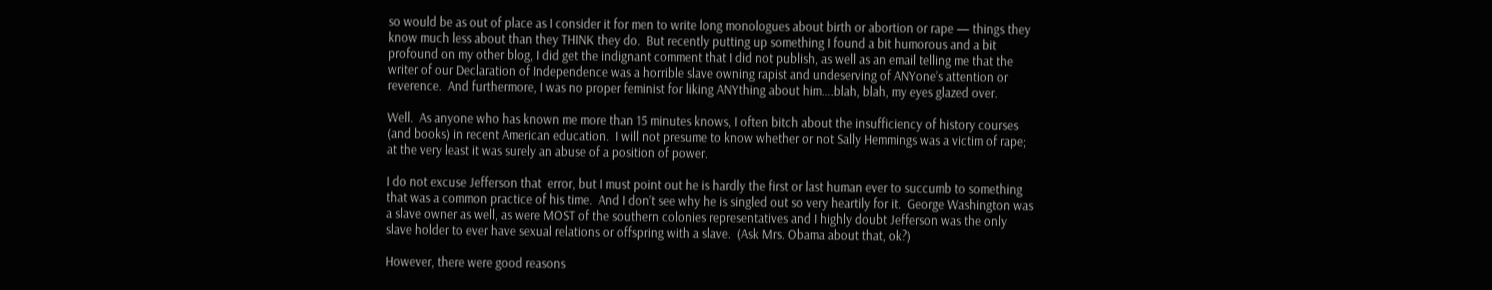so would be as out of place as I consider it for men to write long monologues about birth or abortion or rape — things they know much less about than they THINK they do.  But recently putting up something I found a bit humorous and a bit profound on my other blog, I did get the indignant comment that I did not publish, as well as an email telling me that the writer of our Declaration of Independence was a horrible slave owning rapist and undeserving of ANYone’s attention or reverence.  And furthermore, I was no proper feminist for liking ANYthing about him….blah, blah, my eyes glazed over.

Well.  As anyone who has known me more than 15 minutes knows, I often bitch about the insufficiency of history courses (and books) in recent American education.  I will not presume to know whether or not Sally Hemmings was a victim of rape; at the very least it was surely an abuse of a position of power.

I do not excuse Jefferson that  error, but I must point out he is hardly the first or last human ever to succumb to something that was a common practice of his time.  And I don’t see why he is singled out so very heartily for it.  George Washington was a slave owner as well, as were MOST of the southern colonies representatives and I highly doubt Jefferson was the only slave holder to ever have sexual relations or offspring with a slave.  (Ask Mrs. Obama about that, ok?)

However, there were good reasons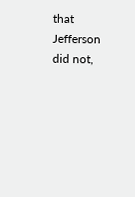that Jefferson did not,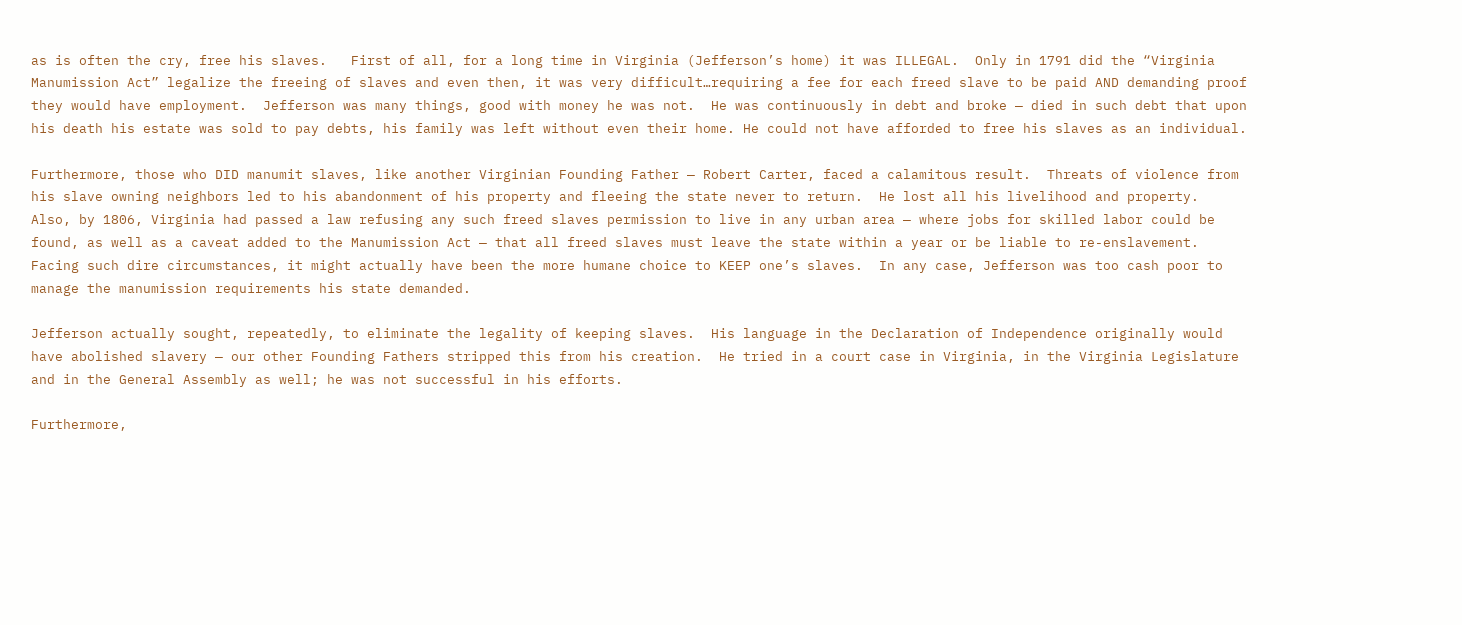as is often the cry, free his slaves.   First of all, for a long time in Virginia (Jefferson’s home) it was ILLEGAL.  Only in 1791 did the “Virginia Manumission Act” legalize the freeing of slaves and even then, it was very difficult…requiring a fee for each freed slave to be paid AND demanding proof they would have employment.  Jefferson was many things, good with money he was not.  He was continuously in debt and broke — died in such debt that upon his death his estate was sold to pay debts, his family was left without even their home. He could not have afforded to free his slaves as an individual.

Furthermore, those who DID manumit slaves, like another Virginian Founding Father — Robert Carter, faced a calamitous result.  Threats of violence from his slave owning neighbors led to his abandonment of his property and fleeing the state never to return.  He lost all his livelihood and property.  Also, by 1806, Virginia had passed a law refusing any such freed slaves permission to live in any urban area — where jobs for skilled labor could be found, as well as a caveat added to the Manumission Act — that all freed slaves must leave the state within a year or be liable to re-enslavement.  Facing such dire circumstances, it might actually have been the more humane choice to KEEP one’s slaves.  In any case, Jefferson was too cash poor to manage the manumission requirements his state demanded.

Jefferson actually sought, repeatedly, to eliminate the legality of keeping slaves.  His language in the Declaration of Independence originally would have abolished slavery — our other Founding Fathers stripped this from his creation.  He tried in a court case in Virginia, in the Virginia Legislature and in the General Assembly as well; he was not successful in his efforts.

Furthermore,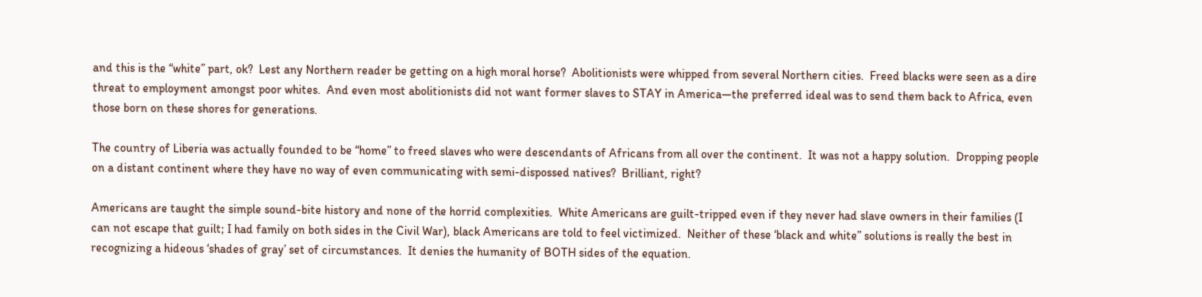and this is the “white” part, ok?  Lest any Northern reader be getting on a high moral horse?  Abolitionists were whipped from several Northern cities.  Freed blacks were seen as a dire threat to employment amongst poor whites.  And even most abolitionists did not want former slaves to STAY in America—the preferred ideal was to send them back to Africa, even those born on these shores for generations.

The country of Liberia was actually founded to be “home” to freed slaves who were descendants of Africans from all over the continent.  It was not a happy solution.  Dropping people on a distant continent where they have no way of even communicating with semi-dispossed natives?  Brilliant, right?

Americans are taught the simple sound-bite history and none of the horrid complexities.  White Americans are guilt-tripped even if they never had slave owners in their families (I can not escape that guilt; I had family on both sides in the Civil War), black Americans are told to feel victimized.  Neither of these ‘black and white” solutions is really the best in recognizing a hideous ‘shades of gray’ set of circumstances.  It denies the humanity of BOTH sides of the equation.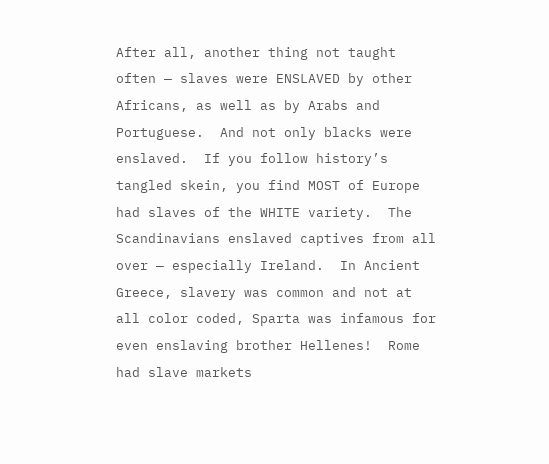After all, another thing not taught often — slaves were ENSLAVED by other Africans, as well as by Arabs and Portuguese.  And not only blacks were enslaved.  If you follow history’s tangled skein, you find MOST of Europe had slaves of the WHITE variety.  The Scandinavians enslaved captives from all over — especially Ireland.  In Ancient Greece, slavery was common and not at all color coded, Sparta was infamous for even enslaving brother Hellenes!  Rome had slave markets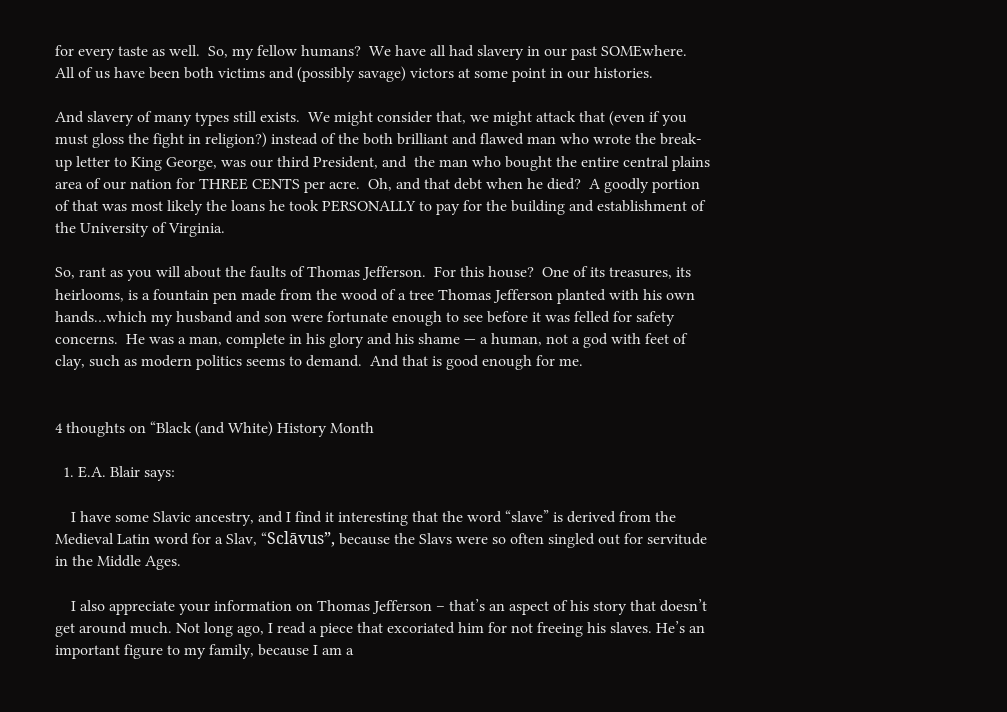for every taste as well.  So, my fellow humans?  We have all had slavery in our past SOMEwhere.  All of us have been both victims and (possibly savage) victors at some point in our histories.

And slavery of many types still exists.  We might consider that, we might attack that (even if you must gloss the fight in religion?) instead of the both brilliant and flawed man who wrote the break-up letter to King George, was our third President, and  the man who bought the entire central plains area of our nation for THREE CENTS per acre.  Oh, and that debt when he died?  A goodly portion of that was most likely the loans he took PERSONALLY to pay for the building and establishment of the University of Virginia.

So, rant as you will about the faults of Thomas Jefferson.  For this house?  One of its treasures, its heirlooms, is a fountain pen made from the wood of a tree Thomas Jefferson planted with his own hands…which my husband and son were fortunate enough to see before it was felled for safety concerns.  He was a man, complete in his glory and his shame — a human, not a god with feet of clay, such as modern politics seems to demand.  And that is good enough for me.


4 thoughts on “Black (and White) History Month

  1. E.A. Blair says:

    I have some Slavic ancestry, and I find it interesting that the word “slave” is derived from the Medieval Latin word for a Slav, “Sclāvus”, because the Slavs were so often singled out for servitude in the Middle Ages.

    I also appreciate your information on Thomas Jefferson – that’s an aspect of his story that doesn’t get around much. Not long ago, I read a piece that excoriated him for not freeing his slaves. He’s an important figure to my family, because I am a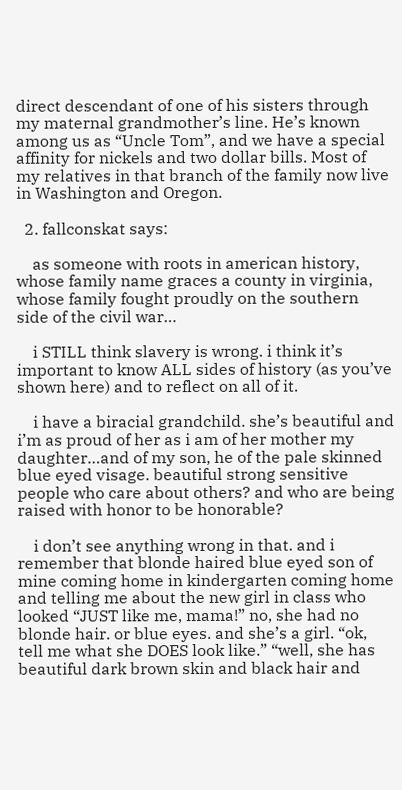direct descendant of one of his sisters through my maternal grandmother’s line. He’s known among us as “Uncle Tom”, and we have a special affinity for nickels and two dollar bills. Most of my relatives in that branch of the family now live in Washington and Oregon.

  2. fallconskat says:

    as someone with roots in american history, whose family name graces a county in virginia, whose family fought proudly on the southern side of the civil war…

    i STILL think slavery is wrong. i think it’s important to know ALL sides of history (as you’ve shown here) and to reflect on all of it.

    i have a biracial grandchild. she’s beautiful and i’m as proud of her as i am of her mother my daughter…and of my son, he of the pale skinned blue eyed visage. beautiful strong sensitive people who care about others? and who are being raised with honor to be honorable?

    i don’t see anything wrong in that. and i remember that blonde haired blue eyed son of mine coming home in kindergarten coming home and telling me about the new girl in class who looked “JUST like me, mama!” no, she had no blonde hair. or blue eyes. and she’s a girl. “ok, tell me what she DOES look like.” “well, she has beautiful dark brown skin and black hair and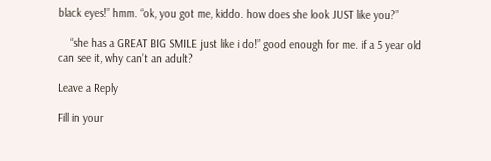black eyes!” hmm. “ok, you got me, kiddo. how does she look JUST like you?”

    “she has a GREAT BIG SMILE just like i do!” good enough for me. if a 5 year old can see it, why can’t an adult?

Leave a Reply

Fill in your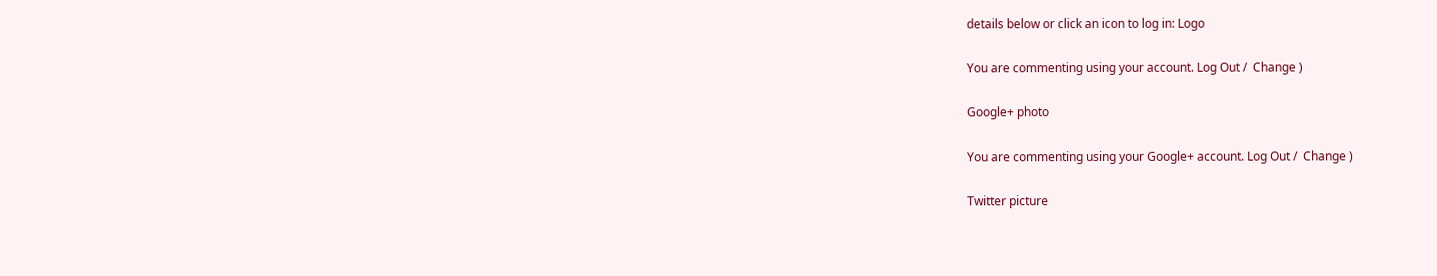details below or click an icon to log in: Logo

You are commenting using your account. Log Out /  Change )

Google+ photo

You are commenting using your Google+ account. Log Out /  Change )

Twitter picture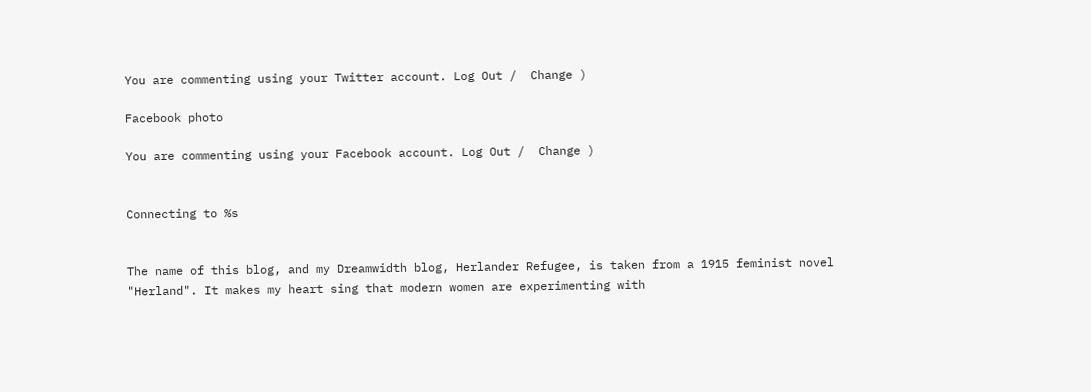You are commenting using your Twitter account. Log Out /  Change )

Facebook photo

You are commenting using your Facebook account. Log Out /  Change )


Connecting to %s


The name of this blog, and my Dreamwidth blog, Herlander Refugee, is taken from a 1915 feminist novel "Herland". It makes my heart sing that modern women are experimenting with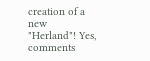creation of a new "Herland"! Yes, comments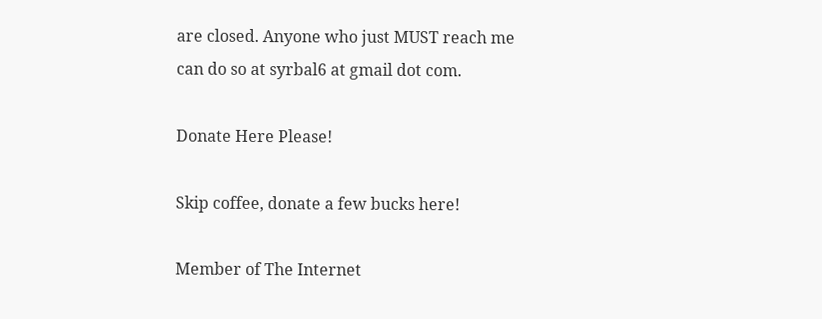are closed. Anyone who just MUST reach me can do so at syrbal6 at gmail dot com.

Donate Here Please!

Skip coffee, donate a few bucks here!

Member of The Internet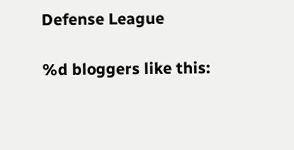Defense League

%d bloggers like this: